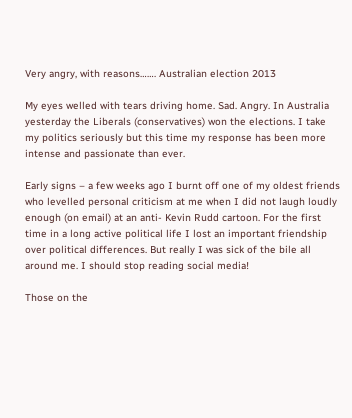Very angry, with reasons……. Australian election 2013

My eyes welled with tears driving home. Sad. Angry. In Australia yesterday the Liberals (conservatives) won the elections. I take my politics seriously but this time my response has been more intense and passionate than ever.

Early signs – a few weeks ago I burnt off one of my oldest friends who levelled personal criticism at me when I did not laugh loudly enough (on email) at an anti- Kevin Rudd cartoon. For the first time in a long active political life I lost an important friendship over political differences. But really I was sick of the bile all around me. I should stop reading social media!

Those on the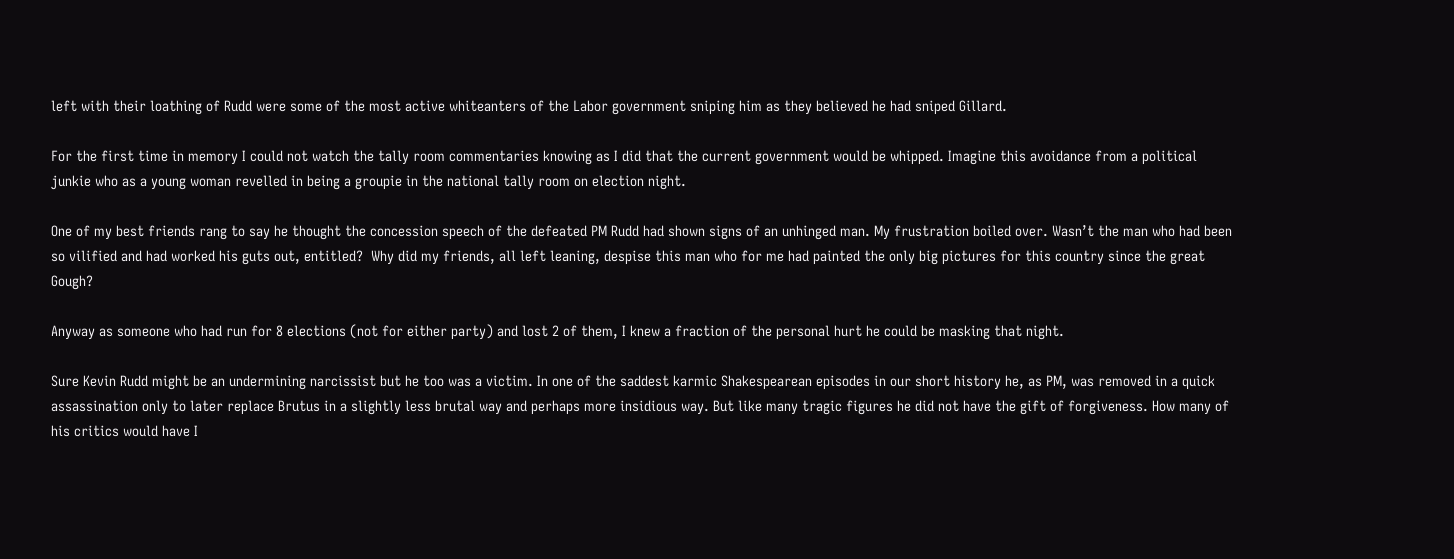left with their loathing of Rudd were some of the most active whiteanters of the Labor government sniping him as they believed he had sniped Gillard.

For the first time in memory I could not watch the tally room commentaries knowing as I did that the current government would be whipped. Imagine this avoidance from a political junkie who as a young woman revelled in being a groupie in the national tally room on election night.

One of my best friends rang to say he thought the concession speech of the defeated PM Rudd had shown signs of an unhinged man. My frustration boiled over. Wasn’t the man who had been so vilified and had worked his guts out, entitled?  Why did my friends, all left leaning, despise this man who for me had painted the only big pictures for this country since the great Gough?

Anyway as someone who had run for 8 elections (not for either party) and lost 2 of them, I knew a fraction of the personal hurt he could be masking that night.

Sure Kevin Rudd might be an undermining narcissist but he too was a victim. In one of the saddest karmic Shakespearean episodes in our short history he, as PM, was removed in a quick assassination only to later replace Brutus in a slightly less brutal way and perhaps more insidious way. But like many tragic figures he did not have the gift of forgiveness. How many of his critics would have I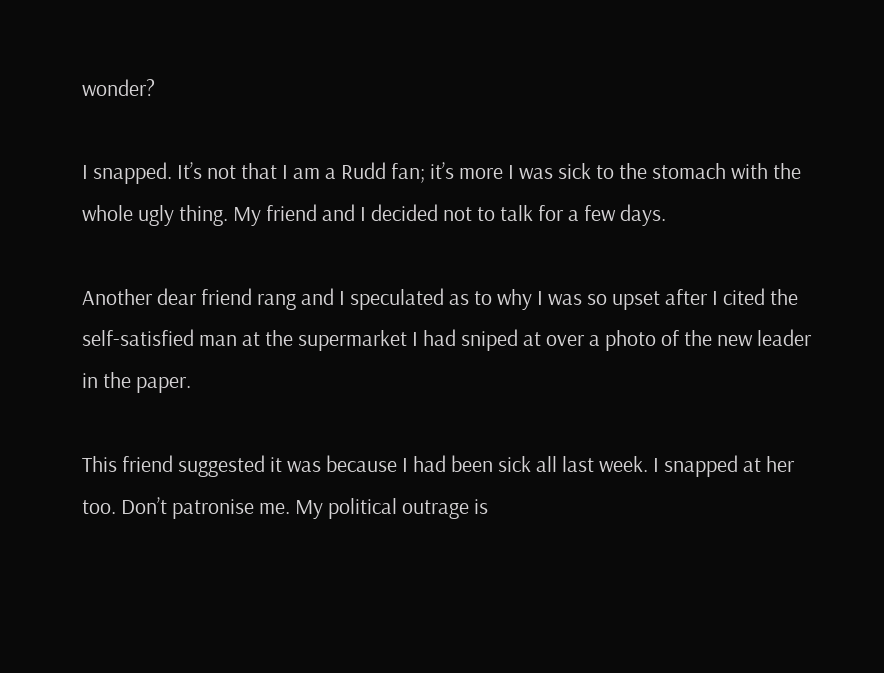wonder?

I snapped. It’s not that I am a Rudd fan; it’s more I was sick to the stomach with the whole ugly thing. My friend and I decided not to talk for a few days.

Another dear friend rang and I speculated as to why I was so upset after I cited the self-satisfied man at the supermarket I had sniped at over a photo of the new leader in the paper.

This friend suggested it was because I had been sick all last week. I snapped at her too. Don’t patronise me. My political outrage is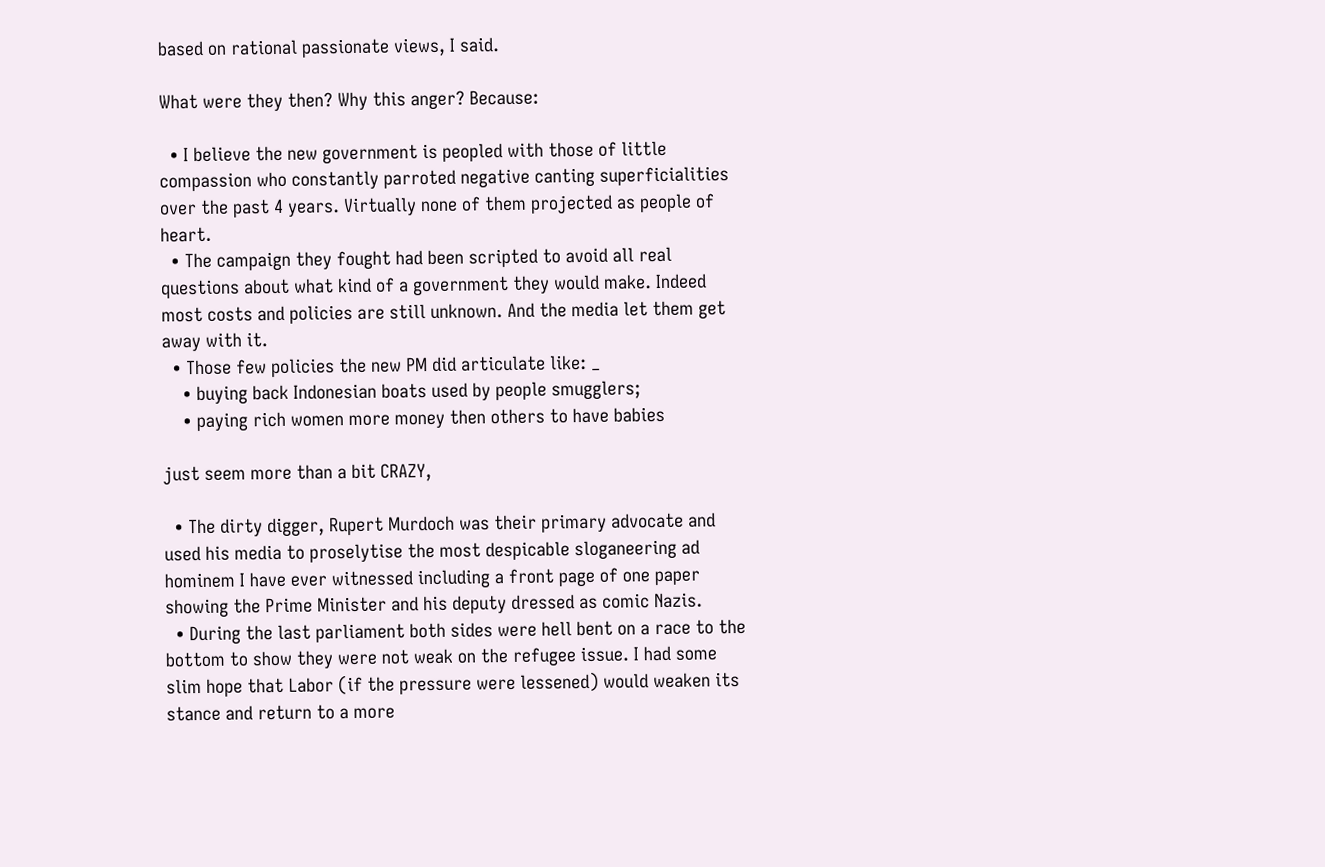based on rational passionate views, I said.

What were they then? Why this anger? Because:

  • I believe the new government is peopled with those of little compassion who constantly parroted negative canting superficialities over the past 4 years. Virtually none of them projected as people of heart.
  • The campaign they fought had been scripted to avoid all real questions about what kind of a government they would make. Indeed most costs and policies are still unknown. And the media let them get away with it.
  • Those few policies the new PM did articulate like: _
    • buying back Indonesian boats used by people smugglers;
    • paying rich women more money then others to have babies

just seem more than a bit CRAZY,

  • The dirty digger, Rupert Murdoch was their primary advocate and used his media to proselytise the most despicable sloganeering ad hominem I have ever witnessed including a front page of one paper showing the Prime Minister and his deputy dressed as comic Nazis.
  • During the last parliament both sides were hell bent on a race to the bottom to show they were not weak on the refugee issue. I had some slim hope that Labor (if the pressure were lessened) would weaken its stance and return to a more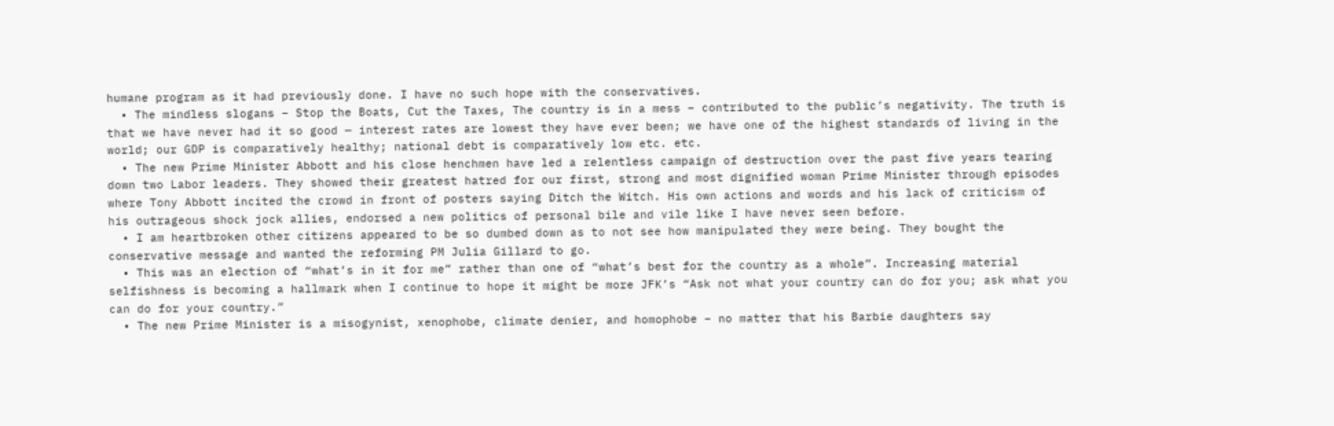humane program as it had previously done. I have no such hope with the conservatives.
  • The mindless slogans – Stop the Boats, Cut the Taxes, The country is in a mess – contributed to the public’s negativity. The truth is that we have never had it so good — interest rates are lowest they have ever been; we have one of the highest standards of living in the world; our GDP is comparatively healthy; national debt is comparatively low etc. etc.
  • The new Prime Minister Abbott and his close henchmen have led a relentless campaign of destruction over the past five years tearing down two Labor leaders. They showed their greatest hatred for our first, strong and most dignified woman Prime Minister through episodes where Tony Abbott incited the crowd in front of posters saying Ditch the Witch. His own actions and words and his lack of criticism of his outrageous shock jock allies, endorsed a new politics of personal bile and vile like I have never seen before.
  • I am heartbroken other citizens appeared to be so dumbed down as to not see how manipulated they were being. They bought the conservative message and wanted the reforming PM Julia Gillard to go.
  • This was an election of “what’s in it for me” rather than one of “what’s best for the country as a whole”. Increasing material selfishness is becoming a hallmark when I continue to hope it might be more JFK’s “Ask not what your country can do for you; ask what you can do for your country.”
  • The new Prime Minister is a misogynist, xenophobe, climate denier, and homophobe – no matter that his Barbie daughters say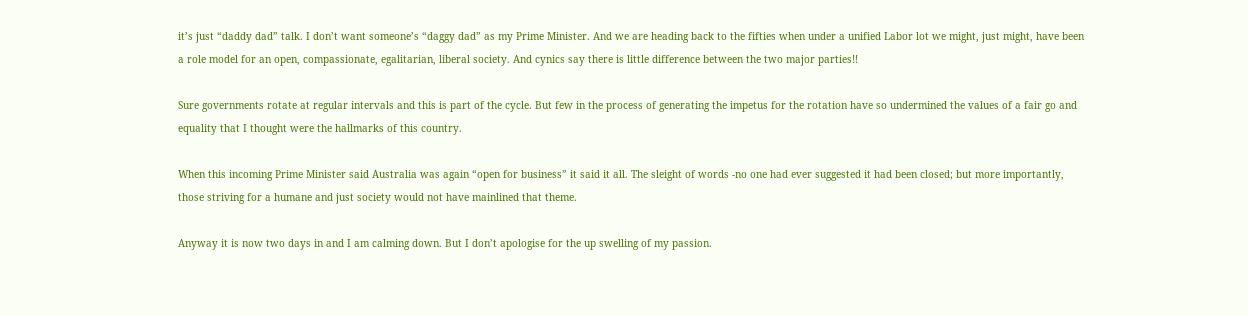it’s just “daddy dad” talk. I don’t want someone’s “daggy dad” as my Prime Minister. And we are heading back to the fifties when under a unified Labor lot we might, just might, have been a role model for an open, compassionate, egalitarian, liberal society. And cynics say there is little difference between the two major parties!!

Sure governments rotate at regular intervals and this is part of the cycle. But few in the process of generating the impetus for the rotation have so undermined the values of a fair go and equality that I thought were the hallmarks of this country.

When this incoming Prime Minister said Australia was again “open for business” it said it all. The sleight of words -no one had ever suggested it had been closed; but more importantly, those striving for a humane and just society would not have mainlined that theme.

Anyway it is now two days in and I am calming down. But I don’t apologise for the up swelling of my passion.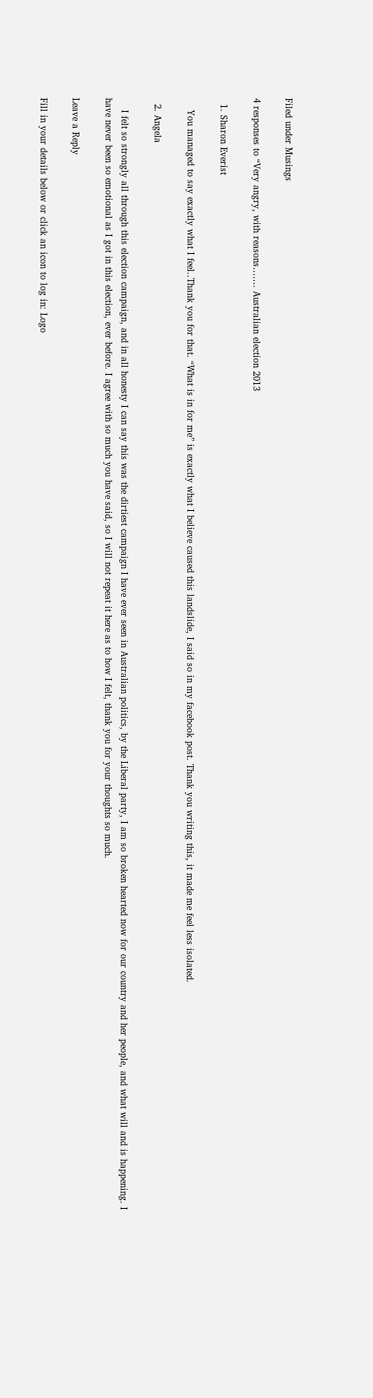Filed under Musings

4 responses to “Very angry, with reasons……. Australian election 2013

  1. Sharon Everist

    You managed to say exactly what I feel..Thank you for that. “What is in for me” is exactly what I believe caused this landslide, I said so in my facebook post. Thank you writing this, it made me feel less isolated.

  2. Angela

    I felt so strongly all through this election campaign, and in all honesty I can say this was the dirtiest campaign I have ever seen in Australian politics, by the Liberal party, I am so broken hearted now for our country and her people, and what will and is happening. I have never been so emotional as I got in this election, ever before. I agree with so much you have said, so I will not repeat it here as to how I felt, thank you for your thoughts so much.

Leave a Reply

Fill in your details below or click an icon to log in: Logo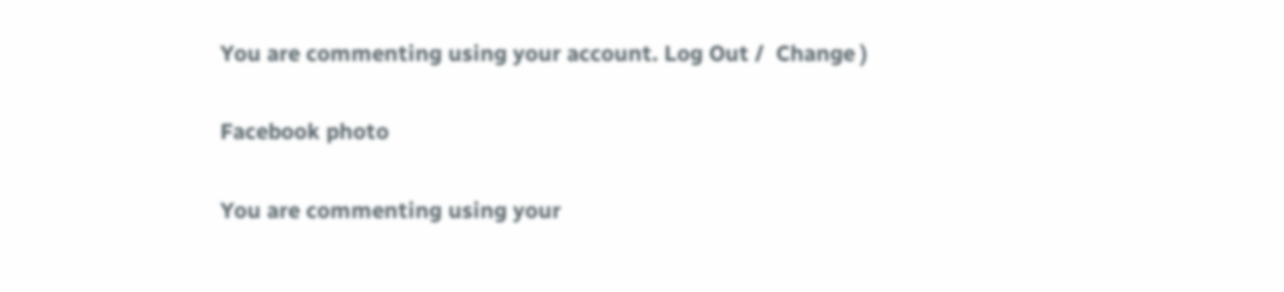You are commenting using your account. Log Out /  Change )

Facebook photo

You are commenting using your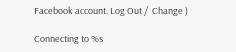Facebook account. Log Out /  Change )

Connecting to %s